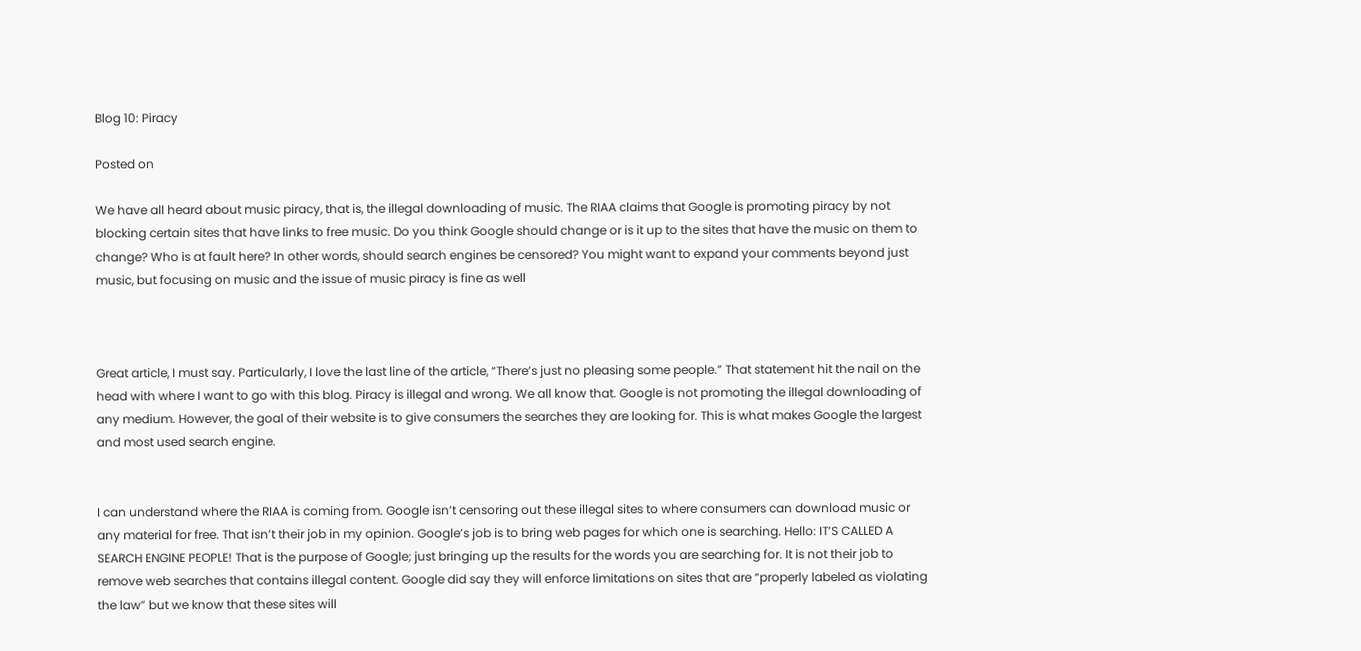Blog 10: Piracy

Posted on

We have all heard about music piracy, that is, the illegal downloading of music. The RIAA claims that Google is promoting piracy by not blocking certain sites that have links to free music. Do you think Google should change or is it up to the sites that have the music on them to change? Who is at fault here? In other words, should search engines be censored? You might want to expand your comments beyond just music, but focusing on music and the issue of music piracy is fine as well



Great article, I must say. Particularly, I love the last line of the article, “There’s just no pleasing some people.” That statement hit the nail on the head with where I want to go with this blog. Piracy is illegal and wrong. We all know that. Google is not promoting the illegal downloading of any medium. However, the goal of their website is to give consumers the searches they are looking for. This is what makes Google the largest and most used search engine.


I can understand where the RIAA is coming from. Google isn’t censoring out these illegal sites to where consumers can download music or any material for free. That isn’t their job in my opinion. Google’s job is to bring web pages for which one is searching. Hello: IT’S CALLED A SEARCH ENGINE PEOPLE! That is the purpose of Google; just bringing up the results for the words you are searching for. It is not their job to remove web searches that contains illegal content. Google did say they will enforce limitations on sites that are “properly labeled as violating the law” but we know that these sites will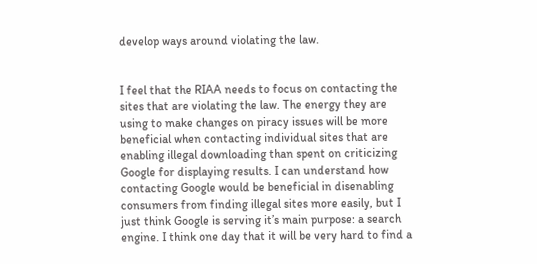develop ways around violating the law.


I feel that the RIAA needs to focus on contacting the sites that are violating the law. The energy they are using to make changes on piracy issues will be more beneficial when contacting individual sites that are enabling illegal downloading than spent on criticizing Google for displaying results. I can understand how contacting Google would be beneficial in disenabling consumers from finding illegal sites more easily, but I just think Google is serving it’s main purpose: a search engine. I think one day that it will be very hard to find a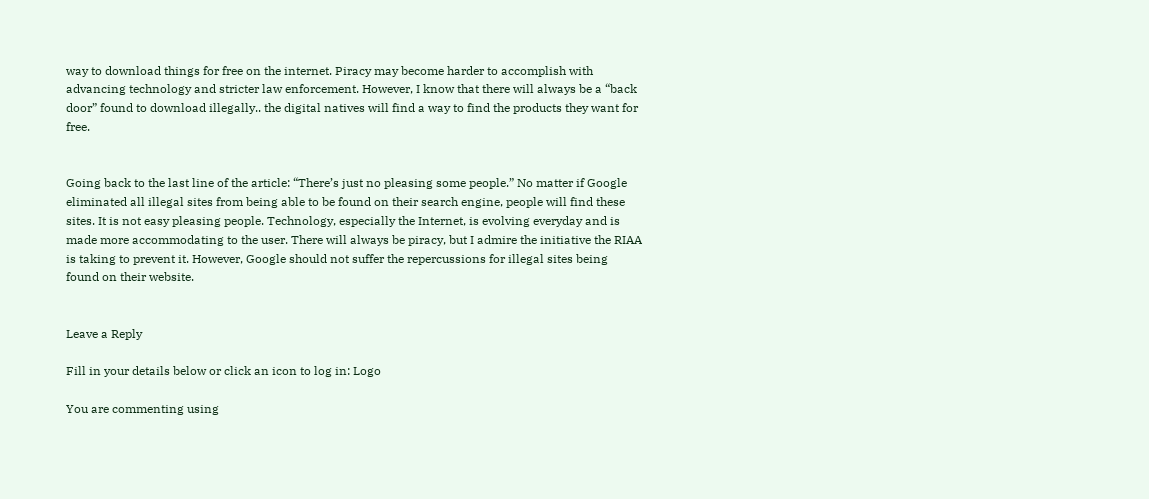way to download things for free on the internet. Piracy may become harder to accomplish with advancing technology and stricter law enforcement. However, I know that there will always be a “back door” found to download illegally.. the digital natives will find a way to find the products they want for free.


Going back to the last line of the article: “There’s just no pleasing some people.” No matter if Google eliminated all illegal sites from being able to be found on their search engine, people will find these sites. It is not easy pleasing people. Technology, especially the Internet, is evolving everyday and is made more accommodating to the user. There will always be piracy, but I admire the initiative the RIAA is taking to prevent it. However, Google should not suffer the repercussions for illegal sites being found on their website.


Leave a Reply

Fill in your details below or click an icon to log in: Logo

You are commenting using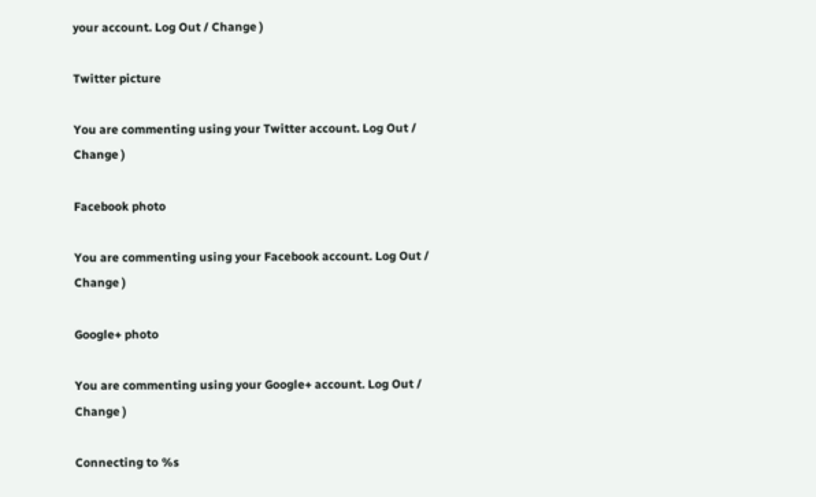your account. Log Out / Change )

Twitter picture

You are commenting using your Twitter account. Log Out / Change )

Facebook photo

You are commenting using your Facebook account. Log Out / Change )

Google+ photo

You are commenting using your Google+ account. Log Out / Change )

Connecting to %s